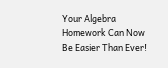Your Algebra Homework Can Now Be Easier Than Ever!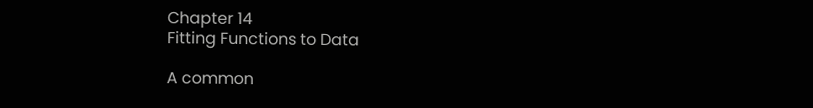Chapter 14
Fitting Functions to Data

A common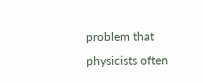problem that physicists often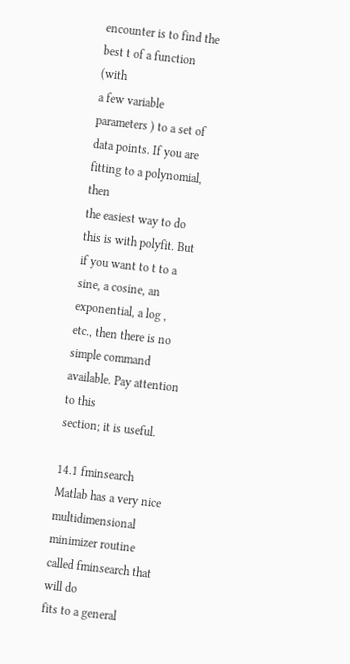encounter is to find the best t of a function (with
a few variable parameters ) to a set of data points. If you are fitting to a polynomial, then
the easiest way to do this is with polyfit. But if you want to t to a sine, a cosine, an
exponential, a log , etc., then there is no simple command available. Pay attention to this
section; it is useful.

14.1 fminsearch
Matlab has a very nice multidimensional minimizer routine called fminsearch that will do
fits to a general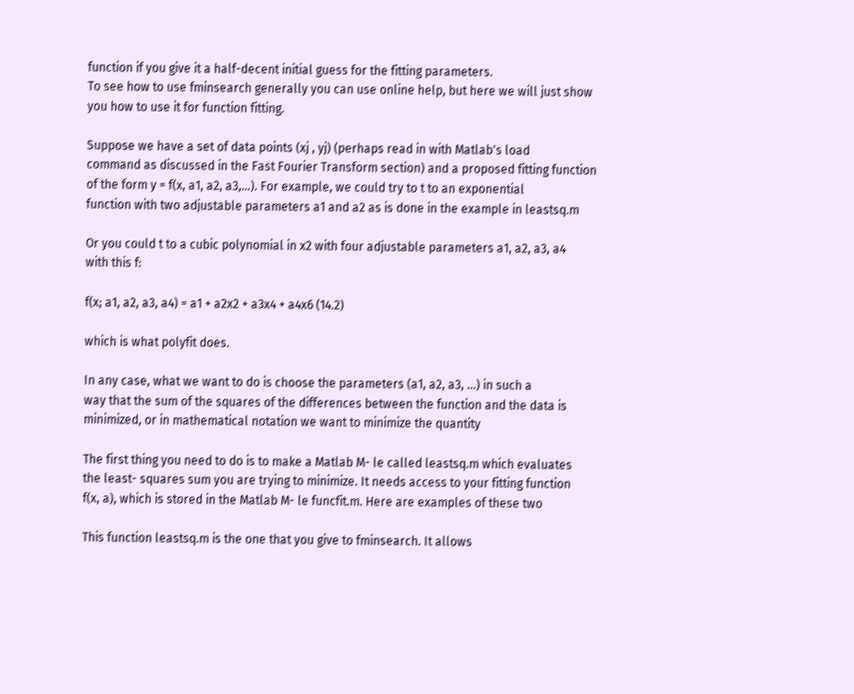function if you give it a half-decent initial guess for the fitting parameters.
To see how to use fminsearch generally you can use online help, but here we will just show
you how to use it for function fitting.

Suppose we have a set of data points (xj , yj) (perhaps read in with Matlab's load
command as discussed in the Fast Fourier Transform section) and a proposed fitting function
of the form y = f(x, a1, a2, a3,…). For example, we could try to t to an exponential
function with two adjustable parameters a1 and a2 as is done in the example in leastsq.m

Or you could t to a cubic polynomial in x2 with four adjustable parameters a1, a2, a3, a4
with this f:

f(x; a1, a2, a3, a4) = a1 + a2x2 + a3x4 + a4x6 (14.2)

which is what polyfit does.

In any case, what we want to do is choose the parameters (a1, a2, a3, …) in such a
way that the sum of the squares of the differences between the function and the data is
minimized, or in mathematical notation we want to minimize the quantity

The first thing you need to do is to make a Matlab M- le called leastsq.m which evaluates
the least- squares sum you are trying to minimize. It needs access to your fitting function
f(x, a), which is stored in the Matlab M- le funcfit.m. Here are examples of these two

This function leastsq.m is the one that you give to fminsearch. It allows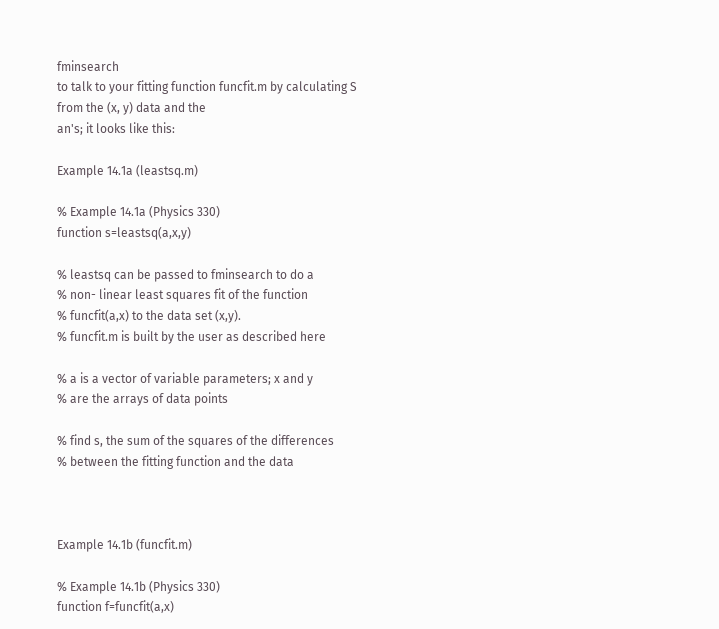fminsearch
to talk to your fitting function funcfit.m by calculating S from the (x, y) data and the
an's; it looks like this:

Example 14.1a (leastsq.m)

% Example 14.1a (Physics 330)
function s=leastsq(a,x,y)

% leastsq can be passed to fminsearch to do a
% non- linear least squares fit of the function
% funcfit(a,x) to the data set (x,y).
% funcfit.m is built by the user as described here

% a is a vector of variable parameters; x and y
% are the arrays of data points

% find s, the sum of the squares of the differences
% between the fitting function and the data



Example 14.1b (funcfit.m)

% Example 14.1b (Physics 330)
function f=funcfit(a,x)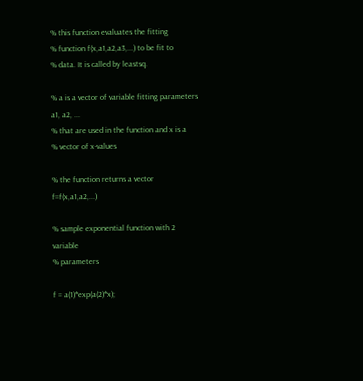% this function evaluates the fitting
% function f(x,a1,a2,a3,...) to be fit to
% data. It is called by leastsq.

% a is a vector of variable fitting parameters a1, a2, ...
% that are used in the function and x is a
% vector of x-values

% the function returns a vector f=f(x,a1,a2,...)

% sample exponential function with 2 variable
% parameters

f = a(1)*exp(a(2)*x);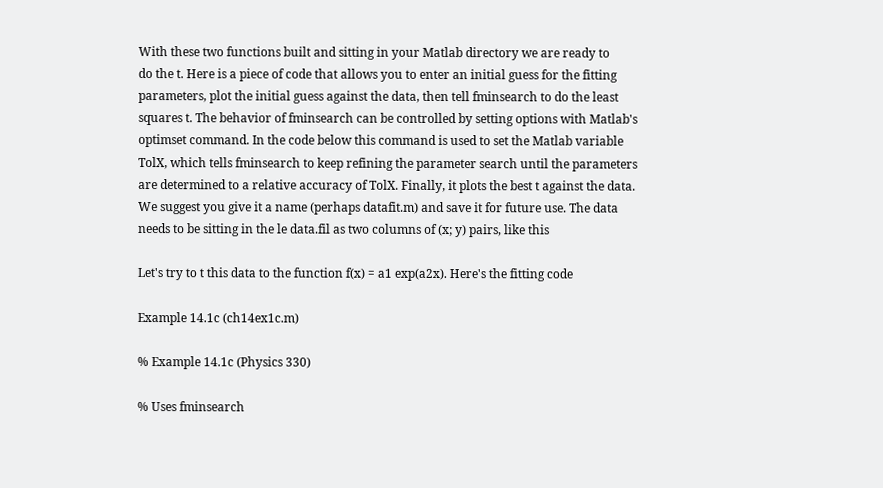With these two functions built and sitting in your Matlab directory we are ready to
do the t. Here is a piece of code that allows you to enter an initial guess for the fitting
parameters, plot the initial guess against the data, then tell fminsearch to do the least
squares t. The behavior of fminsearch can be controlled by setting options with Matlab's
optimset command. In the code below this command is used to set the Matlab variable
TolX, which tells fminsearch to keep refining the parameter search until the parameters
are determined to a relative accuracy of TolX. Finally, it plots the best t against the data.
We suggest you give it a name (perhaps datafit.m) and save it for future use. The data
needs to be sitting in the le data.fil as two columns of (x; y) pairs, like this

Let's try to t this data to the function f(x) = a1 exp(a2x). Here's the fitting code

Example 14.1c (ch14ex1c.m)

% Example 14.1c (Physics 330)

% Uses fminsearch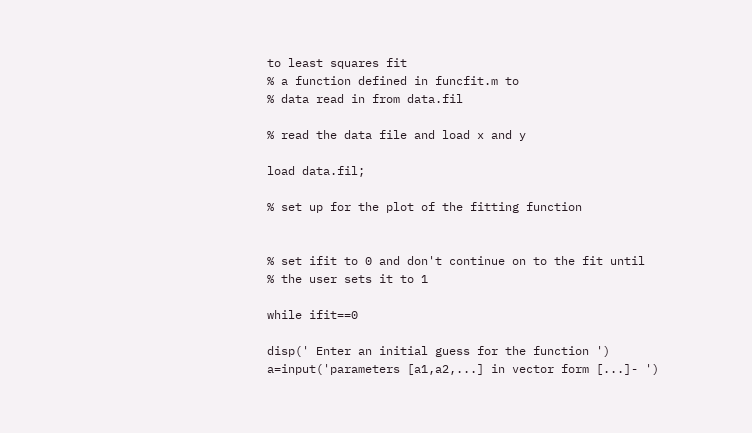to least squares fit
% a function defined in funcfit.m to
% data read in from data.fil

% read the data file and load x and y

load data.fil;

% set up for the plot of the fitting function


% set ifit to 0 and don't continue on to the fit until
% the user sets it to 1

while ifit==0

disp(' Enter an initial guess for the function ')
a=input('parameters [a1,a2,...] in vector form [...]- ')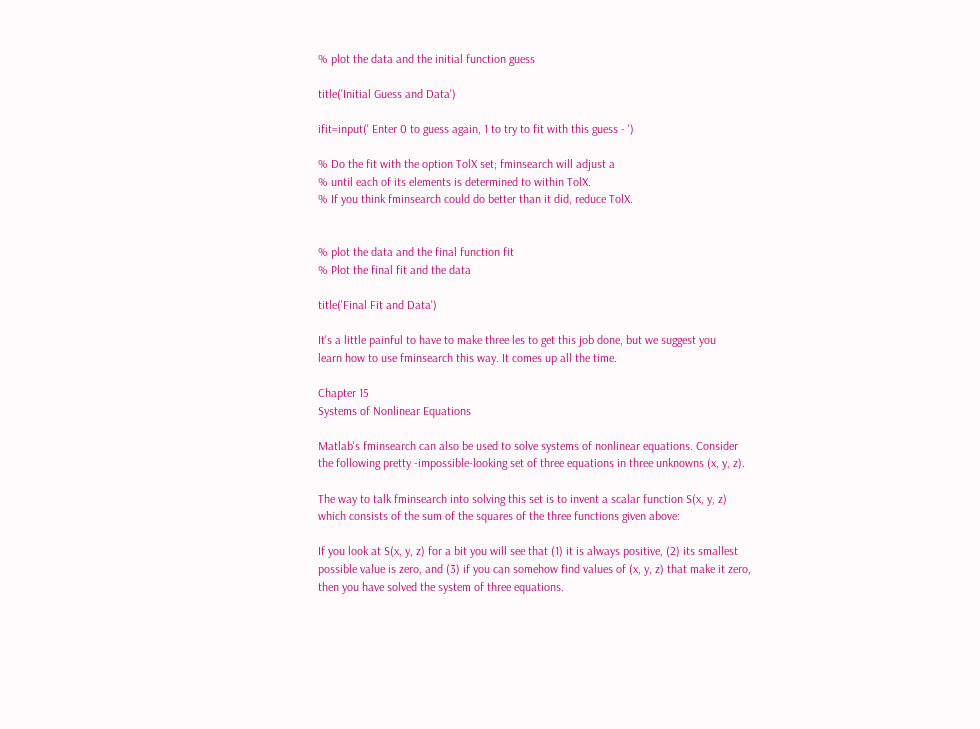% plot the data and the initial function guess

title('Initial Guess and Data')

ifit=input(' Enter 0 to guess again, 1 to try to fit with this guess - ')

% Do the fit with the option TolX set; fminsearch will adjust a
% until each of its elements is determined to within TolX.
% If you think fminsearch could do better than it did, reduce TolX.


% plot the data and the final function fit
% Plot the final fit and the data

title('Final Fit and Data')

It's a little painful to have to make three les to get this job done, but we suggest you
learn how to use fminsearch this way. It comes up all the time.

Chapter 15
Systems of Nonlinear Equations

Matlab's fminsearch can also be used to solve systems of nonlinear equations. Consider
the following pretty -impossible-looking set of three equations in three unknowns (x, y, z).

The way to talk fminsearch into solving this set is to invent a scalar function S(x, y, z)
which consists of the sum of the squares of the three functions given above:

If you look at S(x, y, z) for a bit you will see that (1) it is always positive, (2) its smallest
possible value is zero, and (3) if you can somehow find values of (x, y, z) that make it zero,
then you have solved the system of three equations.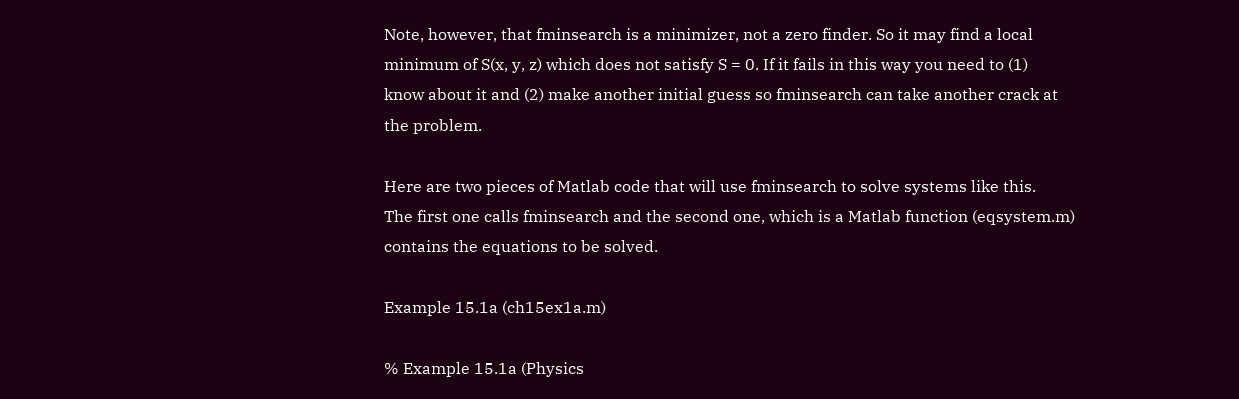Note, however, that fminsearch is a minimizer, not a zero finder. So it may find a local
minimum of S(x, y, z) which does not satisfy S = 0. If it fails in this way you need to (1)
know about it and (2) make another initial guess so fminsearch can take another crack at
the problem.

Here are two pieces of Matlab code that will use fminsearch to solve systems like this.
The first one calls fminsearch and the second one, which is a Matlab function (eqsystem.m)
contains the equations to be solved.

Example 15.1a (ch15ex1a.m)

% Example 15.1a (Physics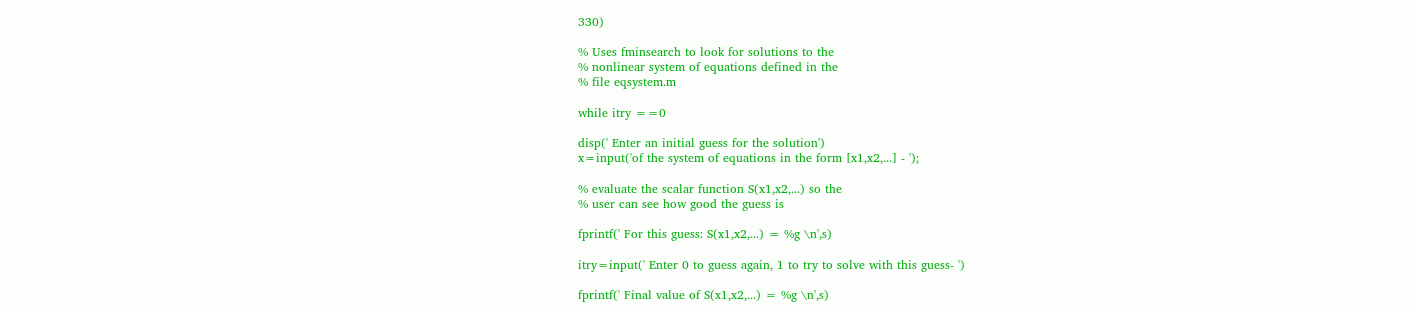330)

% Uses fminsearch to look for solutions to the
% nonlinear system of equations defined in the
% file eqsystem.m

while itry ==0

disp(' Enter an initial guess for the solution')
x=input('of the system of equations in the form [x1,x2,...] - ');

% evaluate the scalar function S(x1,x2,...) so the
% user can see how good the guess is

fprintf(' For this guess: S(x1,x2,...) = %g \n',s)

itry=input(' Enter 0 to guess again, 1 to try to solve with this guess- ')

fprintf(' Final value of S(x1,x2,...) = %g \n',s)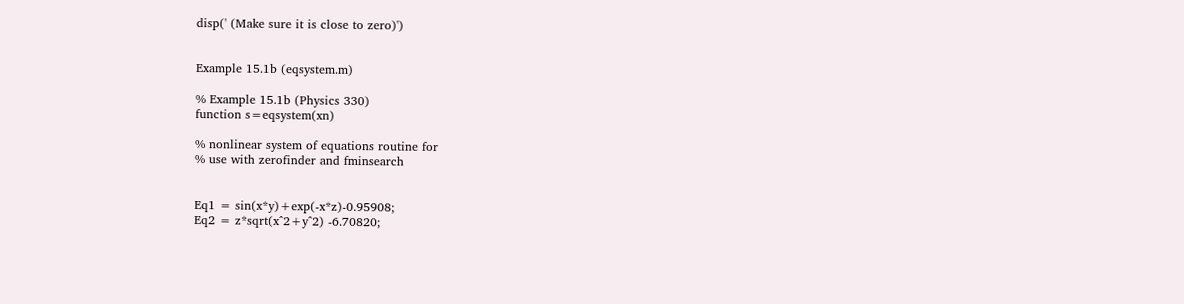disp(' (Make sure it is close to zero)')


Example 15.1b (eqsystem.m)

% Example 15.1b (Physics 330)
function s=eqsystem(xn)

% nonlinear system of equations routine for
% use with zerofinder and fminsearch


Eq1 = sin(x*y)+exp(-x*z)-0.95908;
Eq2 = z*sqrt(x^2+y^2) -6.70820;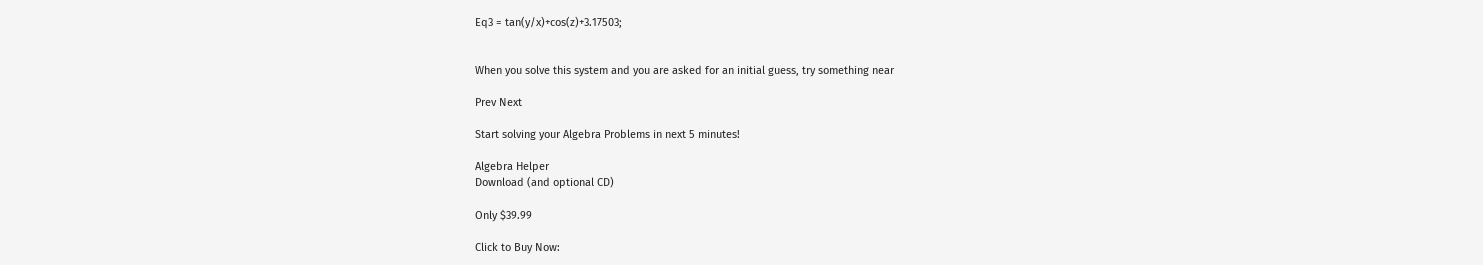Eq3 = tan(y/x)+cos(z)+3.17503;


When you solve this system and you are asked for an initial guess, try something near

Prev Next

Start solving your Algebra Problems in next 5 minutes!

Algebra Helper
Download (and optional CD)

Only $39.99

Click to Buy Now: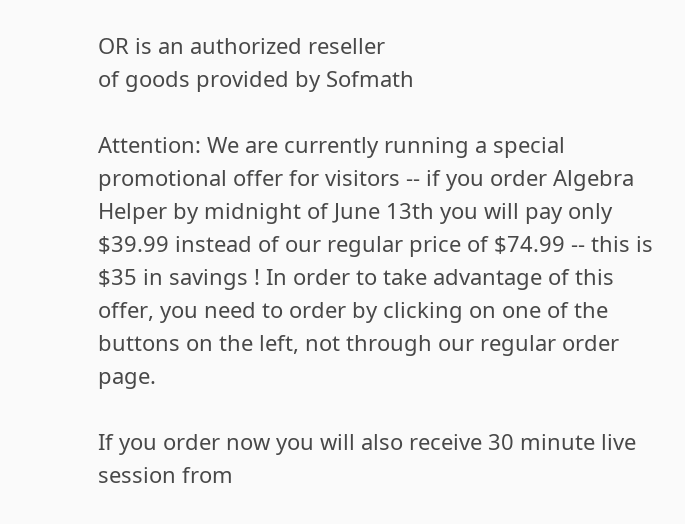OR is an authorized reseller
of goods provided by Sofmath

Attention: We are currently running a special promotional offer for visitors -- if you order Algebra Helper by midnight of June 13th you will pay only $39.99 instead of our regular price of $74.99 -- this is $35 in savings ! In order to take advantage of this offer, you need to order by clicking on one of the buttons on the left, not through our regular order page.

If you order now you will also receive 30 minute live session from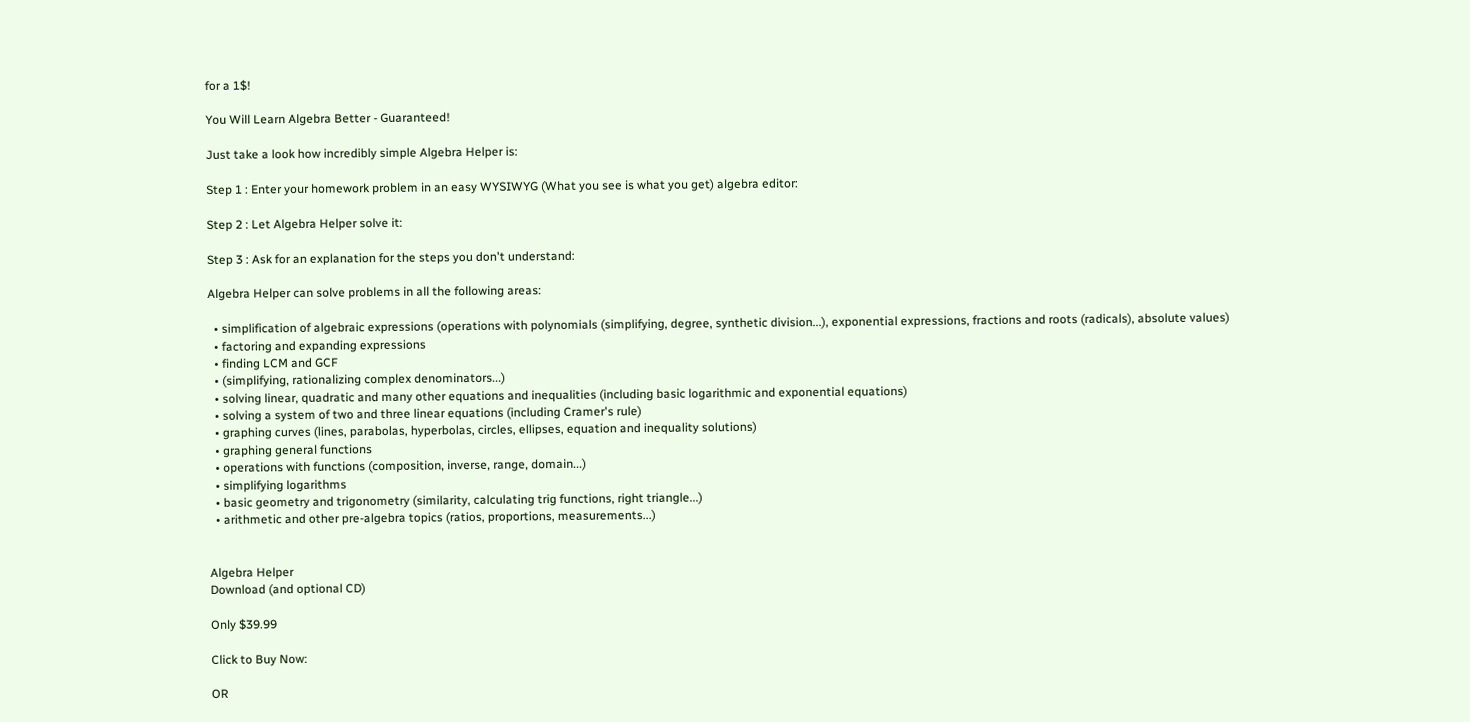for a 1$!

You Will Learn Algebra Better - Guaranteed!

Just take a look how incredibly simple Algebra Helper is:

Step 1 : Enter your homework problem in an easy WYSIWYG (What you see is what you get) algebra editor:

Step 2 : Let Algebra Helper solve it:

Step 3 : Ask for an explanation for the steps you don't understand:

Algebra Helper can solve problems in all the following areas:

  • simplification of algebraic expressions (operations with polynomials (simplifying, degree, synthetic division...), exponential expressions, fractions and roots (radicals), absolute values)
  • factoring and expanding expressions
  • finding LCM and GCF
  • (simplifying, rationalizing complex denominators...)
  • solving linear, quadratic and many other equations and inequalities (including basic logarithmic and exponential equations)
  • solving a system of two and three linear equations (including Cramer's rule)
  • graphing curves (lines, parabolas, hyperbolas, circles, ellipses, equation and inequality solutions)
  • graphing general functions
  • operations with functions (composition, inverse, range, domain...)
  • simplifying logarithms
  • basic geometry and trigonometry (similarity, calculating trig functions, right triangle...)
  • arithmetic and other pre-algebra topics (ratios, proportions, measurements...)


Algebra Helper
Download (and optional CD)

Only $39.99

Click to Buy Now:

OR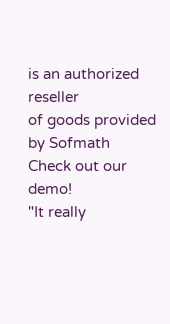is an authorized reseller
of goods provided by Sofmath
Check out our demo!
"It really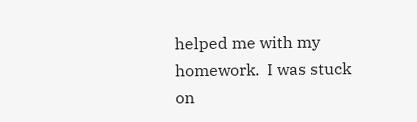helped me with my homework.  I was stuck on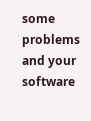some problems and your software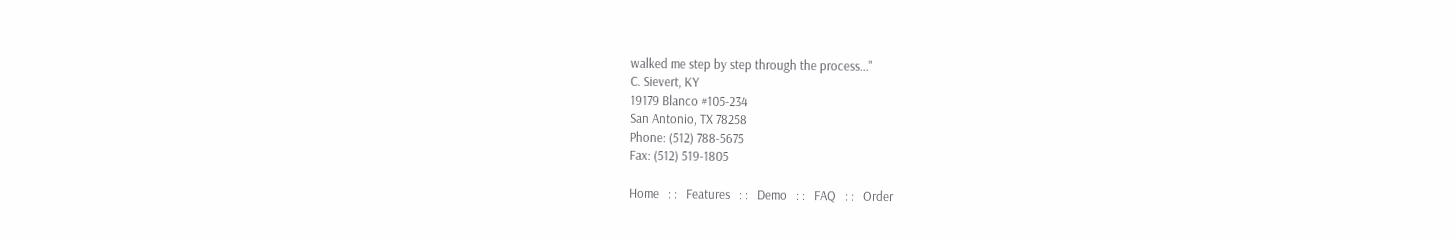walked me step by step through the process..."
C. Sievert, KY
19179 Blanco #105-234
San Antonio, TX 78258
Phone: (512) 788-5675
Fax: (512) 519-1805

Home   : :   Features   : :   Demo   : :   FAQ   : :   Order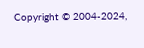Copyright © 2004-2024,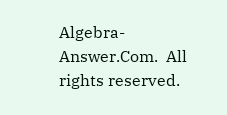Algebra-Answer.Com.  All rights reserved.